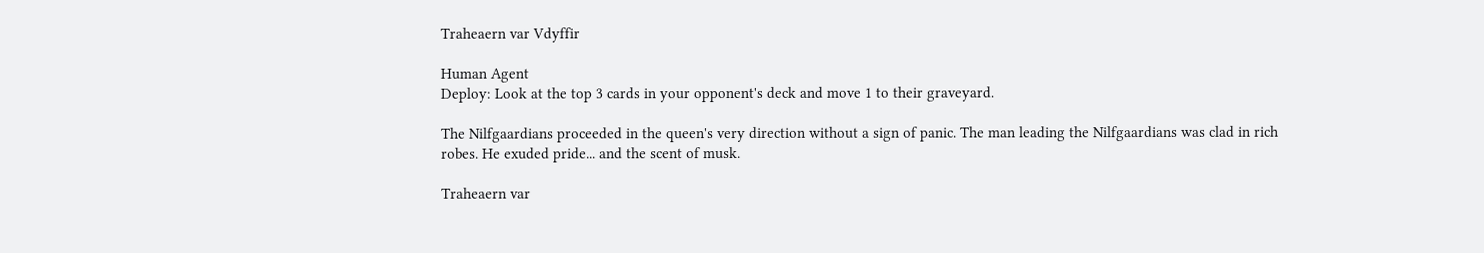Traheaern var Vdyffir

Human Agent
Deploy: Look at the top 3 cards in your opponent's deck and move 1 to their graveyard.

The Nilfgaardians proceeded in the queen's very direction without a sign of panic. The man leading the Nilfgaardians was clad in rich robes. He exuded pride... and the scent of musk.

Traheaern var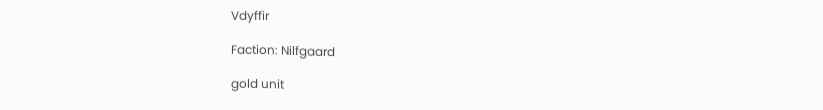Vdyffir

Faction: Nilfgaard

gold unit